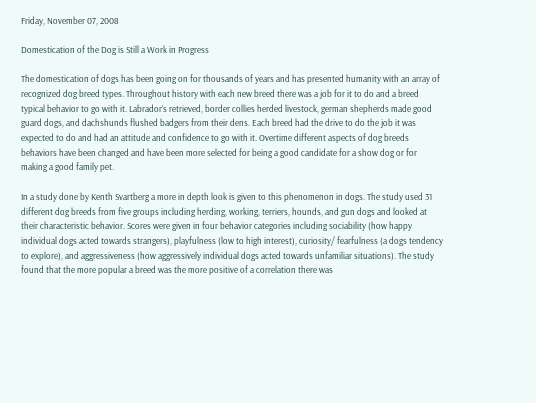Friday, November 07, 2008

Domestication of the Dog is Still a Work in Progress

The domestication of dogs has been going on for thousands of years and has presented humanity with an array of recognized dog breed types. Throughout history with each new breed there was a job for it to do and a breed typical behavior to go with it. Labrador’s retrieved, border collies herded livestock, german shepherds made good guard dogs, and dachshunds flushed badgers from their dens. Each breed had the drive to do the job it was expected to do and had an attitude and confidence to go with it. Overtime different aspects of dog breeds behaviors have been changed and have been more selected for being a good candidate for a show dog or for making a good family pet.

In a study done by Kenth Svartberg a more in depth look is given to this phenomenon in dogs. The study used 31 different dog breeds from five groups including herding, working, terriers, hounds, and gun dogs and looked at their characteristic behavior. Scores were given in four behavior categories including sociability (how happy individual dogs acted towards strangers), playfulness (low to high interest), curiosity/ fearfulness (a dogs tendency to explore), and aggressiveness (how aggressively individual dogs acted towards unfamiliar situations). The study found that the more popular a breed was the more positive of a correlation there was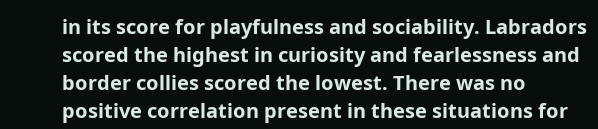in its score for playfulness and sociability. Labradors scored the highest in curiosity and fearlessness and border collies scored the lowest. There was no positive correlation present in these situations for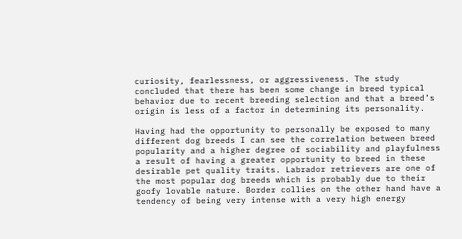curiosity, fearlessness, or aggressiveness. The study concluded that there has been some change in breed typical behavior due to recent breeding selection and that a breed’s origin is less of a factor in determining its personality.

Having had the opportunity to personally be exposed to many different dog breeds I can see the correlation between breed popularity and a higher degree of sociability and playfulness a result of having a greater opportunity to breed in these desirable pet quality traits. Labrador retrievers are one of the most popular dog breeds which is probably due to their goofy lovable nature. Border collies on the other hand have a tendency of being very intense with a very high energy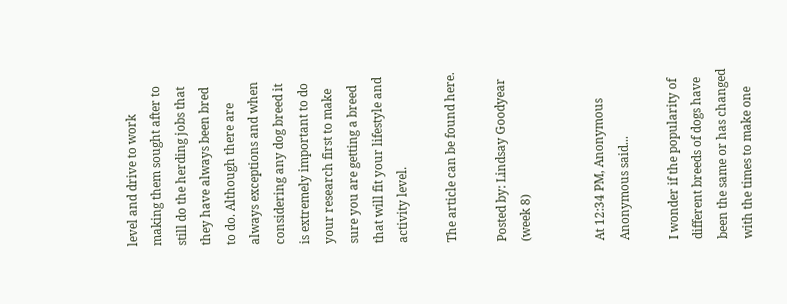level and drive to work making them sought after to still do the herding jobs that they have always been bred to do. Although there are always exceptions and when considering any dog breed it is extremely important to do your research first to make sure you are getting a breed that will fit your lifestyle and activity level.

The article can be found here.

Posted by: Lindsay Goodyear (week 8)


At 12:34 PM, Anonymous Anonymous said...

I wonder if the popularity of different breeds of dogs have been the same or has changed with the times to make one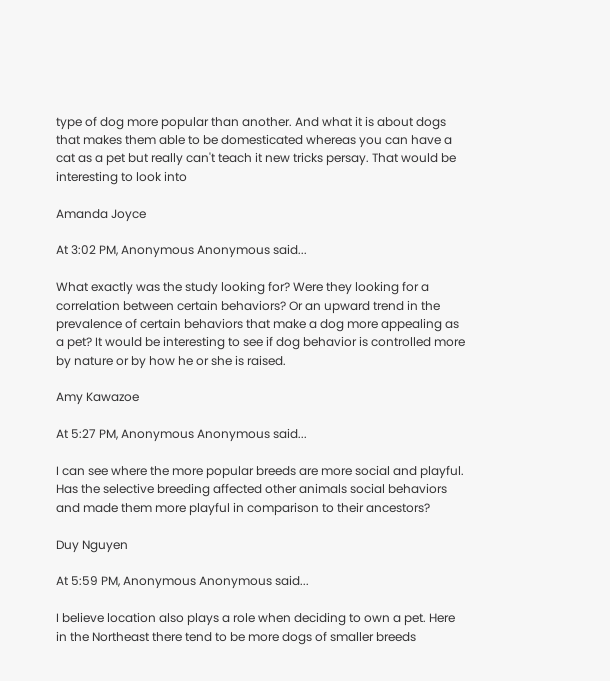type of dog more popular than another. And what it is about dogs that makes them able to be domesticated whereas you can have a cat as a pet but really can't teach it new tricks persay. That would be interesting to look into

Amanda Joyce

At 3:02 PM, Anonymous Anonymous said...

What exactly was the study looking for? Were they looking for a correlation between certain behaviors? Or an upward trend in the prevalence of certain behaviors that make a dog more appealing as a pet? It would be interesting to see if dog behavior is controlled more by nature or by how he or she is raised.

Amy Kawazoe

At 5:27 PM, Anonymous Anonymous said...

I can see where the more popular breeds are more social and playful. Has the selective breeding affected other animals social behaviors and made them more playful in comparison to their ancestors?

Duy Nguyen

At 5:59 PM, Anonymous Anonymous said...

I believe location also plays a role when deciding to own a pet. Here in the Northeast there tend to be more dogs of smaller breeds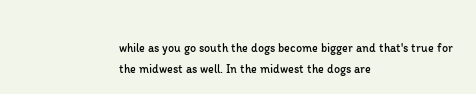while as you go south the dogs become bigger and that's true for the midwest as well. In the midwest the dogs are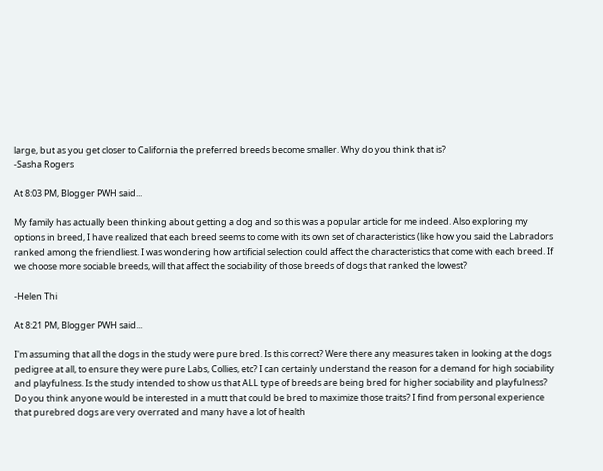large, but as you get closer to California the preferred breeds become smaller. Why do you think that is?
-Sasha Rogers

At 8:03 PM, Blogger PWH said...

My family has actually been thinking about getting a dog and so this was a popular article for me indeed. Also exploring my options in breed, I have realized that each breed seems to come with its own set of characteristics (like how you said the Labradors ranked among the friendliest. I was wondering how artificial selection could affect the characteristics that come with each breed. If we choose more sociable breeds, will that affect the sociability of those breeds of dogs that ranked the lowest?

-Helen Thi

At 8:21 PM, Blogger PWH said...

I'm assuming that all the dogs in the study were pure bred. Is this correct? Were there any measures taken in looking at the dogs pedigree at all, to ensure they were pure Labs, Collies, etc? I can certainly understand the reason for a demand for high sociability and playfulness. Is the study intended to show us that ALL type of breeds are being bred for higher sociability and playfulness? Do you think anyone would be interested in a mutt that could be bred to maximize those traits? I find from personal experience that purebred dogs are very overrated and many have a lot of health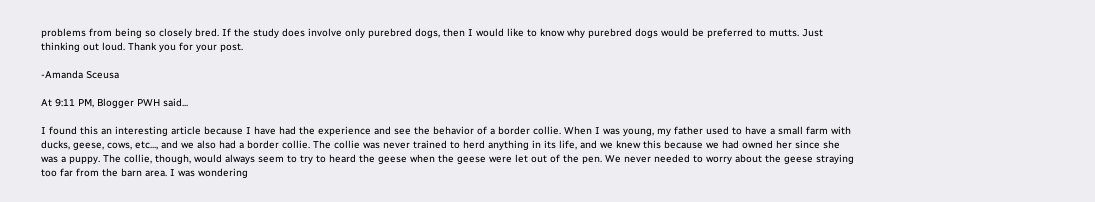problems from being so closely bred. If the study does involve only purebred dogs, then I would like to know why purebred dogs would be preferred to mutts. Just thinking out loud. Thank you for your post.

-Amanda Sceusa

At 9:11 PM, Blogger PWH said...

I found this an interesting article because I have had the experience and see the behavior of a border collie. When I was young, my father used to have a small farm with ducks, geese, cows, etc..., and we also had a border collie. The collie was never trained to herd anything in its life, and we knew this because we had owned her since she was a puppy. The collie, though, would always seem to try to heard the geese when the geese were let out of the pen. We never needed to worry about the geese straying too far from the barn area. I was wondering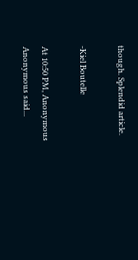though. Splendid article.

-Kiel Boutelle

At 10:50 PM, Anonymous Anonymous said...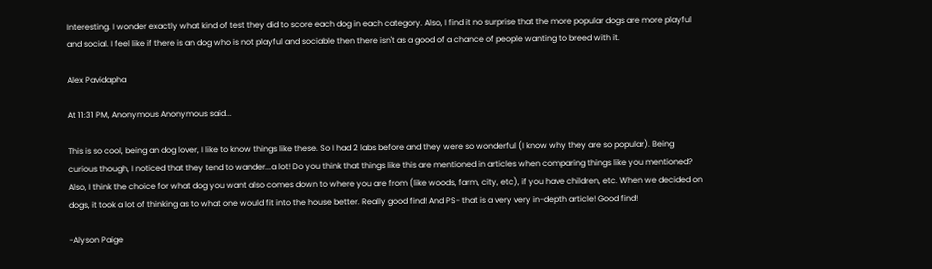Interesting. I wonder exactly what kind of test they did to score each dog in each category. Also, I find it no surprise that the more popular dogs are more playful and social. I feel like if there is an dog who is not playful and sociable then there isn't as a good of a chance of people wanting to breed with it.

Alex Pavidapha

At 11:31 PM, Anonymous Anonymous said...

This is so cool, being an dog lover, I like to know things like these. So I had 2 labs before and they were so wonderful (I know why they are so popular). Being curious though, I noticed that they tend to wander...a lot! Do you think that things like this are mentioned in articles when comparing things like you mentioned? Also, I think the choice for what dog you want also comes down to where you are from (like woods, farm, city, etc), if you have children, etc. When we decided on dogs, it took a lot of thinking as to what one would fit into the house better. Really good find! And PS- that is a very very in-depth article! Good find!

-Alyson Paige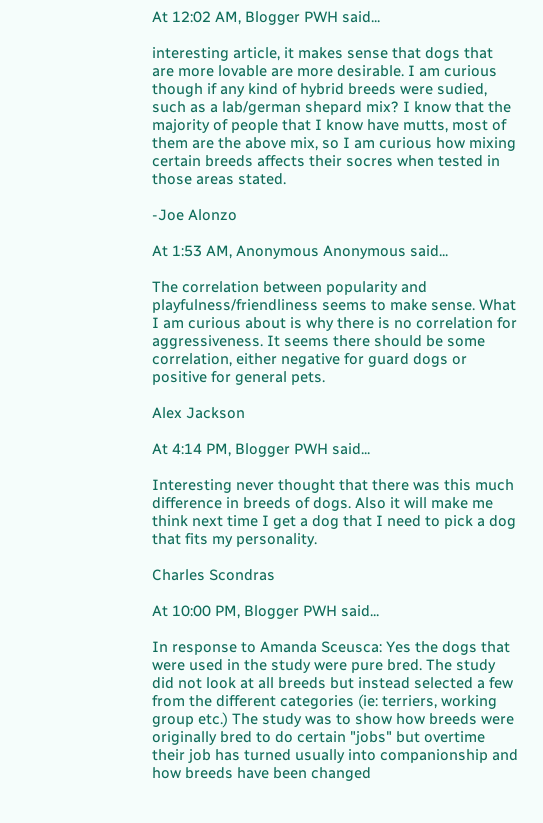At 12:02 AM, Blogger PWH said...

interesting article, it makes sense that dogs that are more lovable are more desirable. I am curious though if any kind of hybrid breeds were sudied, such as a lab/german shepard mix? I know that the majority of people that I know have mutts, most of them are the above mix, so I am curious how mixing certain breeds affects their socres when tested in those areas stated.

-Joe Alonzo

At 1:53 AM, Anonymous Anonymous said...

The correlation between popularity and playfulness/friendliness seems to make sense. What I am curious about is why there is no correlation for aggressiveness. It seems there should be some correlation, either negative for guard dogs or positive for general pets.

Alex Jackson

At 4:14 PM, Blogger PWH said...

Interesting never thought that there was this much difference in breeds of dogs. Also it will make me think next time I get a dog that I need to pick a dog that fits my personality.

Charles Scondras

At 10:00 PM, Blogger PWH said...

In response to Amanda Sceusca: Yes the dogs that were used in the study were pure bred. The study did not look at all breeds but instead selected a few from the different categories (ie: terriers, working group etc.) The study was to show how breeds were originally bred to do certain "jobs" but overtime their job has turned usually into companionship and how breeds have been changed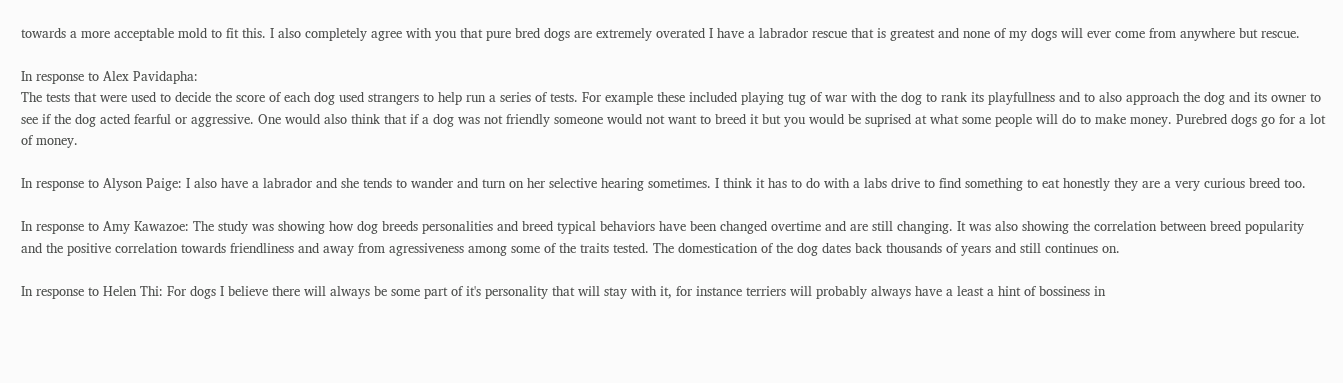towards a more acceptable mold to fit this. I also completely agree with you that pure bred dogs are extremely overated I have a labrador rescue that is greatest and none of my dogs will ever come from anywhere but rescue.

In response to Alex Pavidapha:
The tests that were used to decide the score of each dog used strangers to help run a series of tests. For example these included playing tug of war with the dog to rank its playfullness and to also approach the dog and its owner to see if the dog acted fearful or aggressive. One would also think that if a dog was not friendly someone would not want to breed it but you would be suprised at what some people will do to make money. Purebred dogs go for a lot of money.

In response to Alyson Paige: I also have a labrador and she tends to wander and turn on her selective hearing sometimes. I think it has to do with a labs drive to find something to eat honestly they are a very curious breed too.

In response to Amy Kawazoe: The study was showing how dog breeds personalities and breed typical behaviors have been changed overtime and are still changing. It was also showing the correlation between breed popularity and the positive correlation towards friendliness and away from agressiveness among some of the traits tested. The domestication of the dog dates back thousands of years and still continues on.

In response to Helen Thi: For dogs I believe there will always be some part of it's personality that will stay with it, for instance terriers will probably always have a least a hint of bossiness in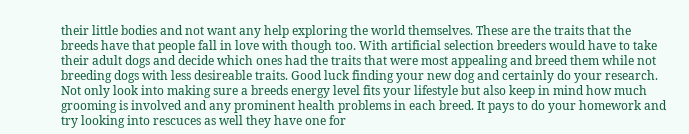their little bodies and not want any help exploring the world themselves. These are the traits that the breeds have that people fall in love with though too. With artificial selection breeders would have to take their adult dogs and decide which ones had the traits that were most appealing and breed them while not breeding dogs with less desireable traits. Good luck finding your new dog and certainly do your research. Not only look into making sure a breeds energy level fits your lifestyle but also keep in mind how much grooming is involved and any prominent health problems in each breed. It pays to do your homework and try looking into rescuces as well they have one for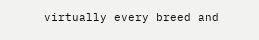virtually every breed and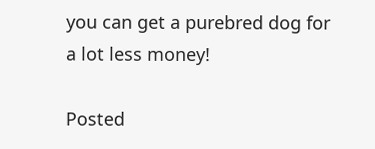you can get a purebred dog for a lot less money!

Posted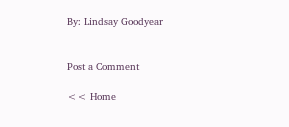By: Lindsay Goodyear


Post a Comment

<< Home